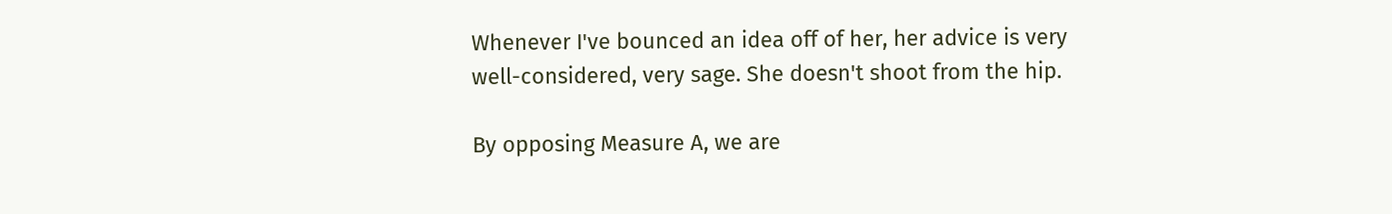Whenever I've bounced an idea off of her, her advice is very well-considered, very sage. She doesn't shoot from the hip.

By opposing Measure A, we are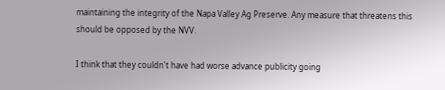maintaining the integrity of the Napa Valley Ag Preserve. Any measure that threatens this should be opposed by the NVV.

I think that they couldn't have had worse advance publicity going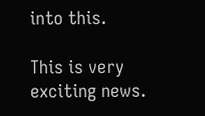into this.

This is very exciting news.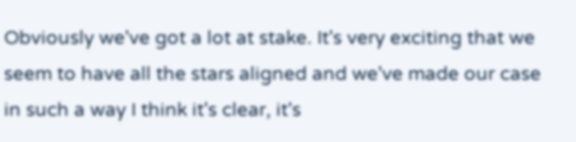Obviously we've got a lot at stake. It's very exciting that we seem to have all the stars aligned and we've made our case in such a way I think it's clear, it's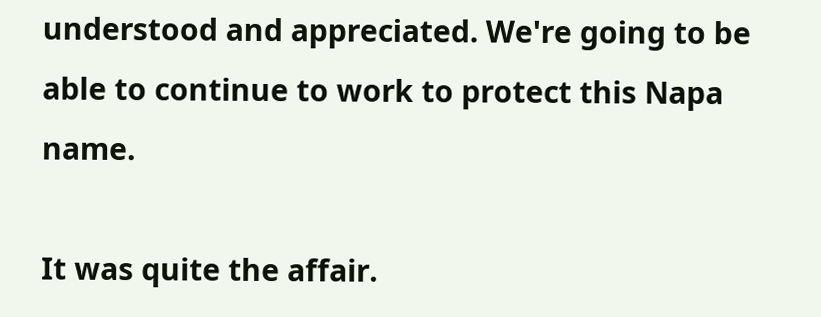understood and appreciated. We're going to be able to continue to work to protect this Napa name.

It was quite the affair.